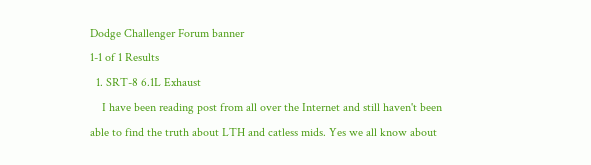Dodge Challenger Forum banner
1-1 of 1 Results
  1. SRT-8 6.1L Exhaust
    I have been reading post from all over the Internet and still haven't been able to find the truth about LTH and catless mids. Yes we all know about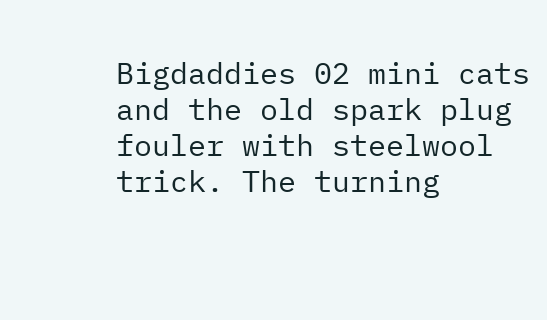Bigdaddies 02 mini cats and the old spark plug fouler with steelwool trick. The turning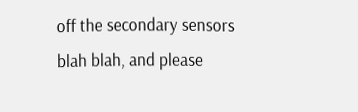off the secondary sensors blah blah, and please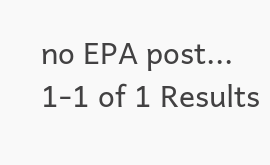no EPA post...
1-1 of 1 Results